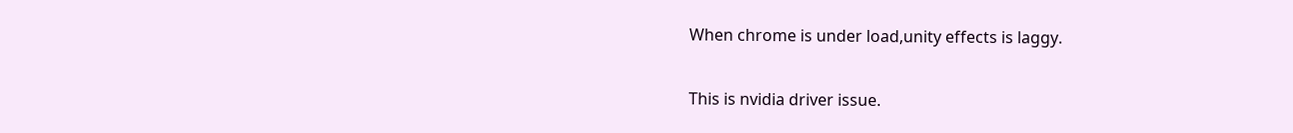When chrome is under load,unity effects is laggy.

This is nvidia driver issue.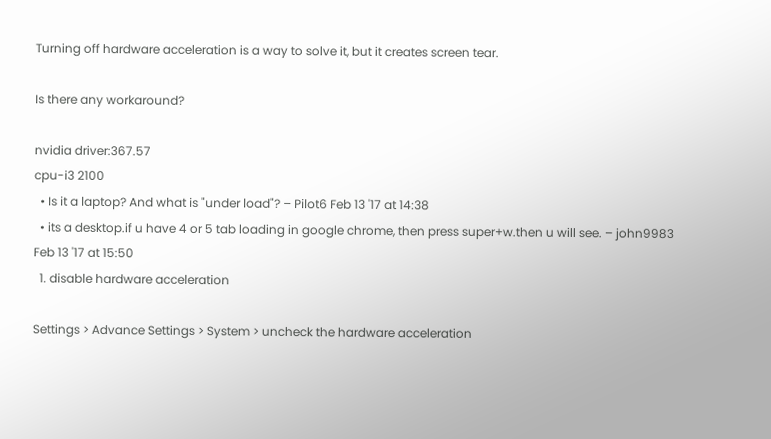Turning off hardware acceleration is a way to solve it, but it creates screen tear.

Is there any workaround?

nvidia driver:367.57
cpu-i3 2100
  • Is it a laptop? And what is "under load"? – Pilot6 Feb 13 '17 at 14:38
  • its a desktop.if u have 4 or 5 tab loading in google chrome, then press super+w.then u will see. – john9983 Feb 13 '17 at 15:50
  1. disable hardware acceleration

Settings > Advance Settings > System > uncheck the hardware acceleration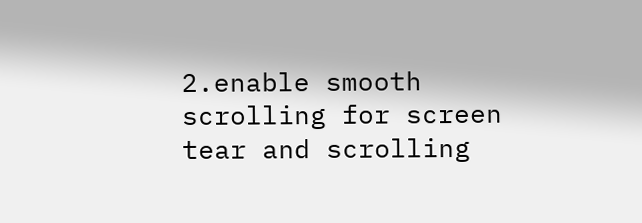2.enable smooth scrolling for screen tear and scrolling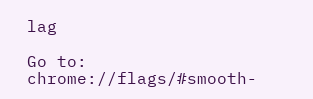lag

Go to: chrome://flags/#smooth-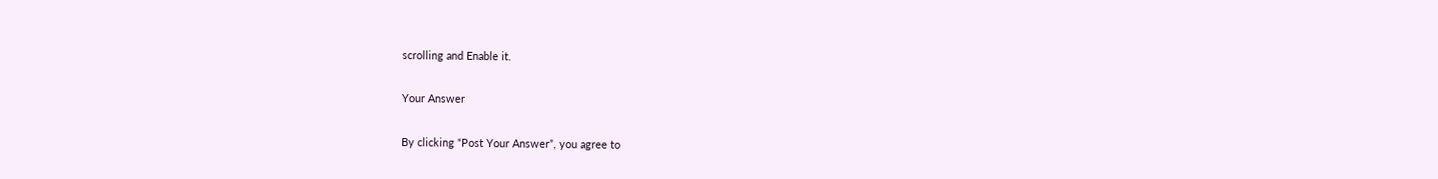scrolling and Enable it.

Your Answer

By clicking “Post Your Answer”, you agree to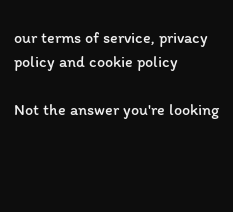our terms of service, privacy policy and cookie policy

Not the answer you're looking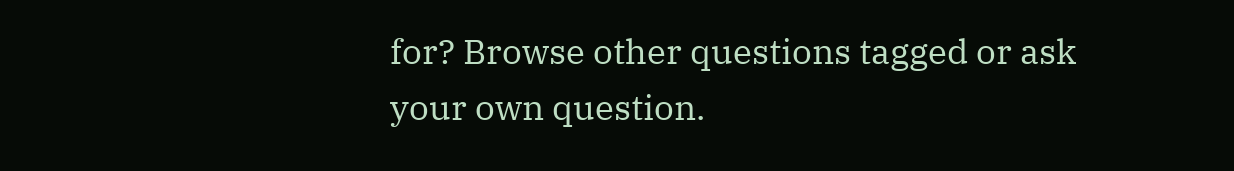for? Browse other questions tagged or ask your own question.